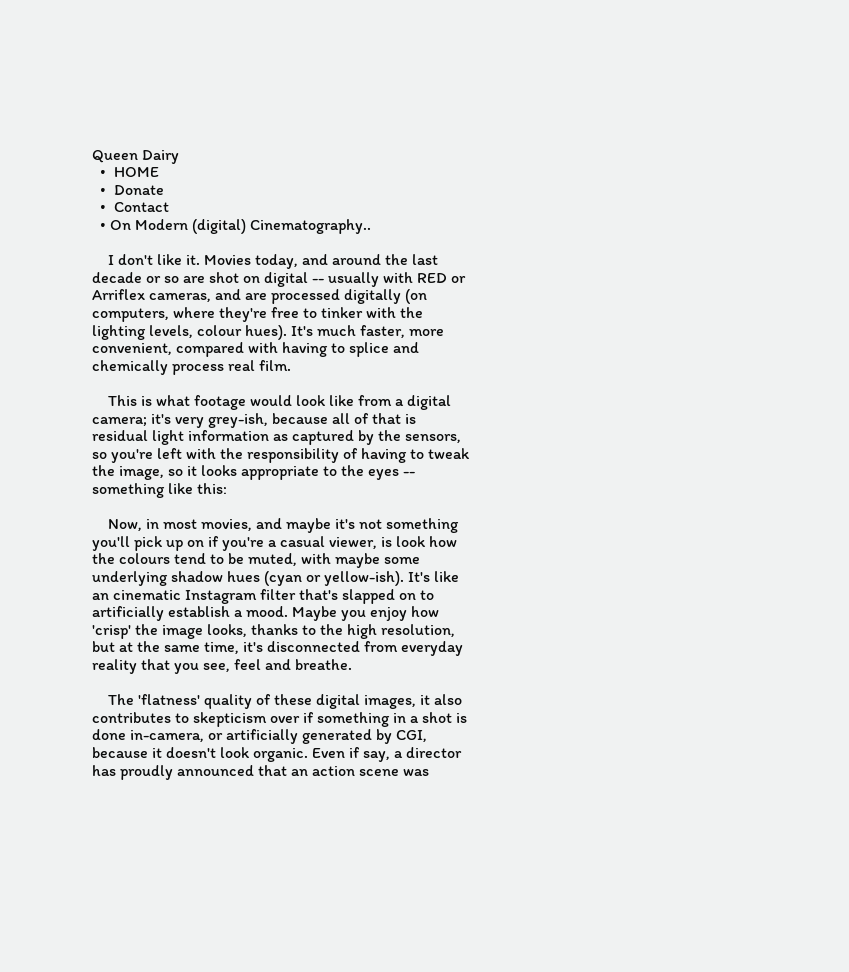Queen Dairy
  •  HOME
  •  Donate
  •  Contact
  • On Modern (digital) Cinematography..

    I don't like it. Movies today, and around the last decade or so are shot on digital -- usually with RED or Arriflex cameras, and are processed digitally (on computers, where they're free to tinker with the lighting levels, colour hues). It's much faster, more convenient, compared with having to splice and chemically process real film.

    This is what footage would look like from a digital camera; it's very grey-ish, because all of that is residual light information as captured by the sensors, so you're left with the responsibility of having to tweak the image, so it looks appropriate to the eyes -- something like this:

    Now, in most movies, and maybe it's not something you'll pick up on if you're a casual viewer, is look how the colours tend to be muted, with maybe some underlying shadow hues (cyan or yellow-ish). It's like an cinematic Instagram filter that's slapped on to artificially establish a mood. Maybe you enjoy how 'crisp' the image looks, thanks to the high resolution, but at the same time, it's disconnected from everyday reality that you see, feel and breathe.

    The 'flatness' quality of these digital images, it also contributes to skepticism over if something in a shot is done in-camera, or artificially generated by CGI, because it doesn't look organic. Even if say, a director has proudly announced that an action scene was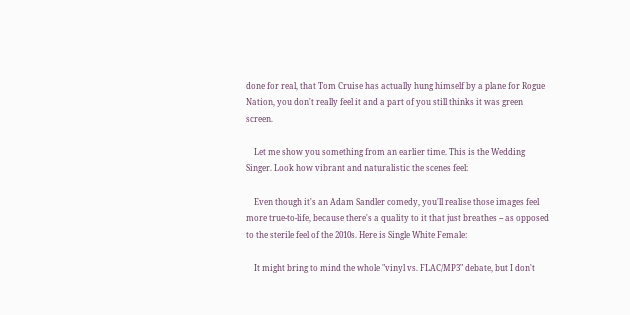done for real, that Tom Cruise has actually hung himself by a plane for Rogue Nation, you don't really feel it and a part of you still thinks it was green screen.

    Let me show you something from an earlier time. This is the Wedding Singer. Look how vibrant and naturalistic the scenes feel:

    Even though it's an Adam Sandler comedy, you'll realise those images feel more true-to-life, because there's a quality to it that just breathes -- as opposed to the sterile feel of the 2010s. Here is Single White Female:

    It might bring to mind the whole "vinyl vs. FLAC/MP3" debate, but I don't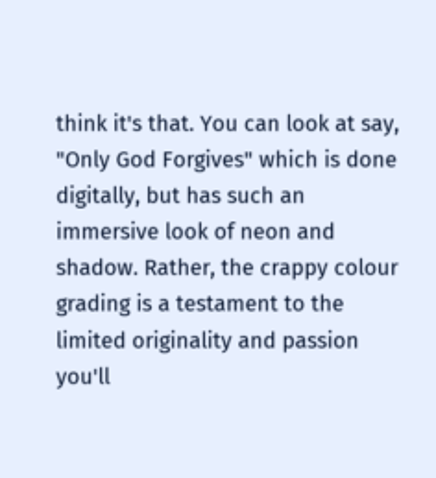think it's that. You can look at say, "Only God Forgives" which is done digitally, but has such an immersive look of neon and shadow. Rather, the crappy colour grading is a testament to the limited originality and passion you'll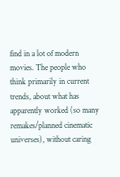find in a lot of modern movies. The people who think primarily in current trends, about what has apparently worked (so many remakes/planned cinematic universes), without caring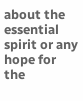about the essential spirit or any hope for the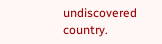undiscovered country.